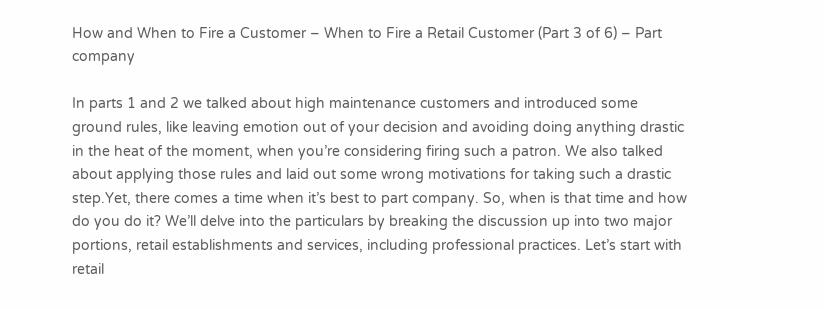How and When to Fire a Customer – When to Fire a Retail Customer (Part 3 of 6) – Part company

In parts 1 and 2 we talked about high maintenance customers and introduced some ground rules, like leaving emotion out of your decision and avoiding doing anything drastic in the heat of the moment, when you’re considering firing such a patron. We also talked about applying those rules and laid out some wrong motivations for taking such a drastic step.Yet, there comes a time when it’s best to part company. So, when is that time and how do you do it? We’ll delve into the particulars by breaking the discussion up into two major portions, retail establishments and services, including professional practices. Let’s start with retail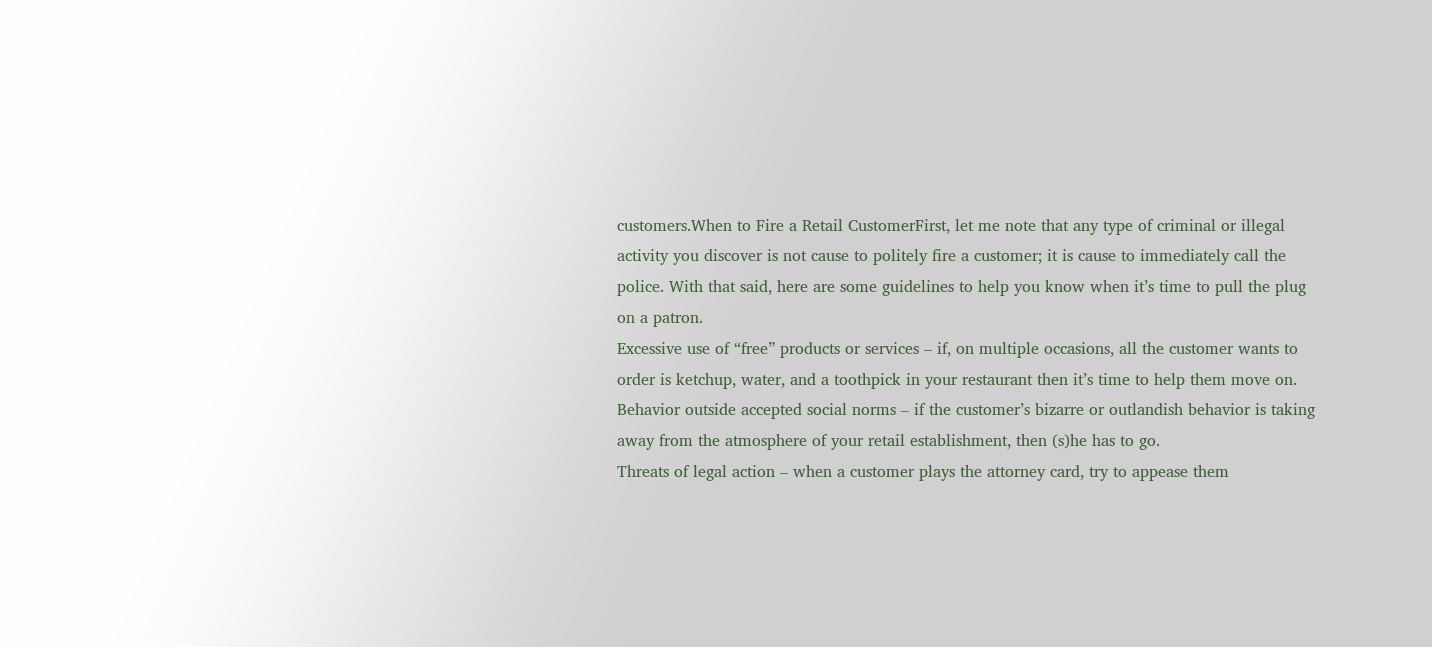customers.When to Fire a Retail CustomerFirst, let me note that any type of criminal or illegal activity you discover is not cause to politely fire a customer; it is cause to immediately call the police. With that said, here are some guidelines to help you know when it’s time to pull the plug on a patron.
Excessive use of “free” products or services – if, on multiple occasions, all the customer wants to order is ketchup, water, and a toothpick in your restaurant then it’s time to help them move on.
Behavior outside accepted social norms – if the customer’s bizarre or outlandish behavior is taking away from the atmosphere of your retail establishment, then (s)he has to go.
Threats of legal action – when a customer plays the attorney card, try to appease them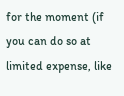for the moment (if you can do so at limited expense, like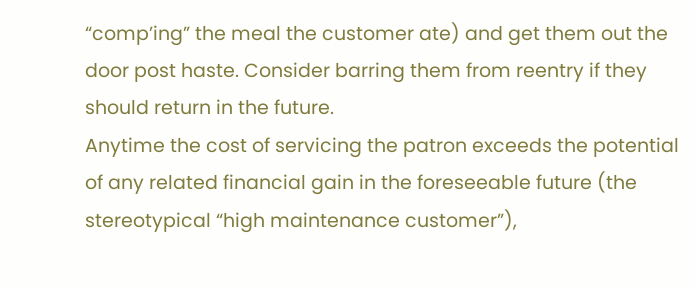“comp’ing” the meal the customer ate) and get them out the door post haste. Consider barring them from reentry if they should return in the future.
Anytime the cost of servicing the patron exceeds the potential of any related financial gain in the foreseeable future (the stereotypical “high maintenance customer”),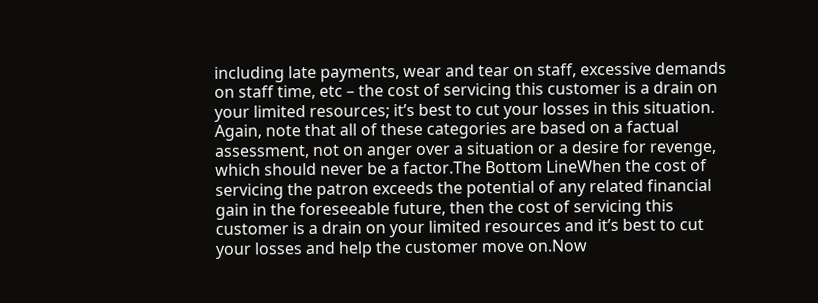including late payments, wear and tear on staff, excessive demands on staff time, etc – the cost of servicing this customer is a drain on your limited resources; it’s best to cut your losses in this situation.
Again, note that all of these categories are based on a factual assessment, not on anger over a situation or a desire for revenge, which should never be a factor.The Bottom LineWhen the cost of servicing the patron exceeds the potential of any related financial gain in the foreseeable future, then the cost of servicing this customer is a drain on your limited resources and it’s best to cut your losses and help the customer move on.Now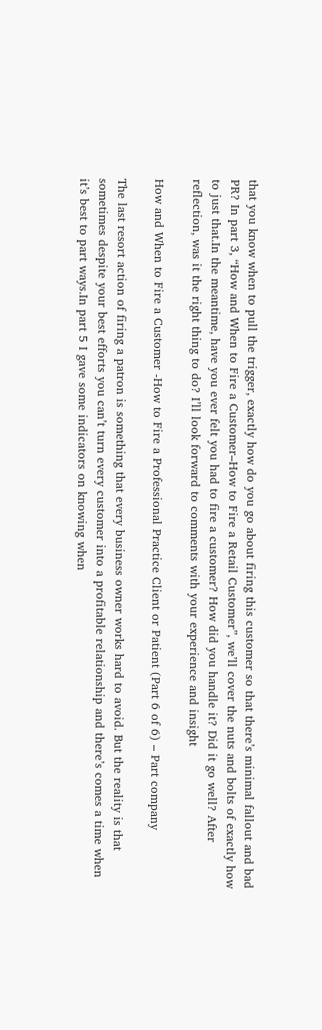that you know when to pull the trigger, exactly how do you go about firing this customer so that there’s minimal fallout and bad PR? In part 3, “How and When to Fire a Customer–How to Fire a Retail Customer”, we’ll cover the nuts and bolts of exactly how to just that.In the meantime, have you ever felt you had to fire a customer? How did you handle it? Did it go well? After reflection, was it the right thing to do? I’ll look forward to comments with your experience and insight

How and When to Fire a Customer -How to Fire a Professional Practice Client or Patient (Part 6 of 6) – Part company

The last resort action of firing a patron is something that every business owner works hard to avoid. But the reality is that sometimes despite your best efforts you can’t turn every customer into a profitable relationship and there’s comes a time when it’s best to part ways.In part 5 I gave some indicators on knowing when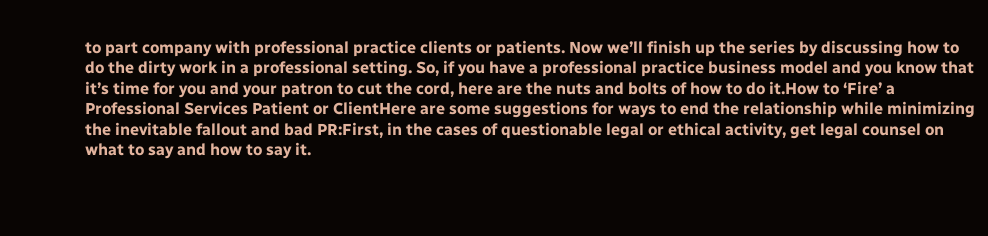to part company with professional practice clients or patients. Now we’ll finish up the series by discussing how to do the dirty work in a professional setting. So, if you have a professional practice business model and you know that it’s time for you and your patron to cut the cord, here are the nuts and bolts of how to do it.How to ‘Fire’ a Professional Services Patient or ClientHere are some suggestions for ways to end the relationship while minimizing the inevitable fallout and bad PR:First, in the cases of questionable legal or ethical activity, get legal counsel on what to say and how to say it.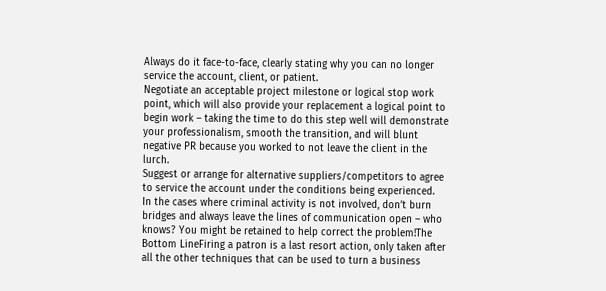Always do it face-to-face, clearly stating why you can no longer service the account, client, or patient.
Negotiate an acceptable project milestone or logical stop work point, which will also provide your replacement a logical point to begin work – taking the time to do this step well will demonstrate your professionalism, smooth the transition, and will blunt negative PR because you worked to not leave the client in the lurch.
Suggest or arrange for alternative suppliers/competitors to agree to service the account under the conditions being experienced.
In the cases where criminal activity is not involved, don’t burn bridges and always leave the lines of communication open – who knows? You might be retained to help correct the problem!The Bottom LineFiring a patron is a last resort action, only taken after all the other techniques that can be used to turn a business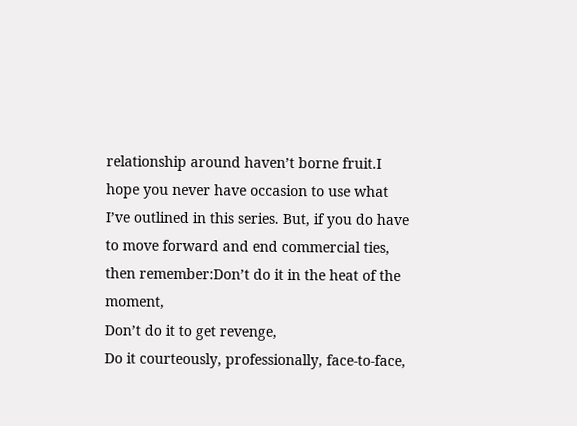relationship around haven’t borne fruit.I hope you never have occasion to use what I’ve outlined in this series. But, if you do have to move forward and end commercial ties, then remember:Don’t do it in the heat of the moment,
Don’t do it to get revenge,
Do it courteously, professionally, face-to-face,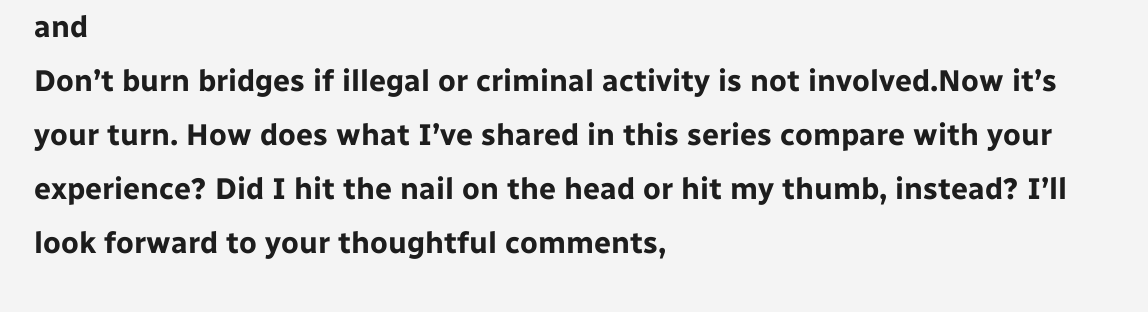and
Don’t burn bridges if illegal or criminal activity is not involved.Now it’s your turn. How does what I’ve shared in this series compare with your experience? Did I hit the nail on the head or hit my thumb, instead? I’ll look forward to your thoughtful comments,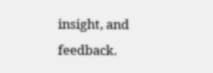insight, and feedback.